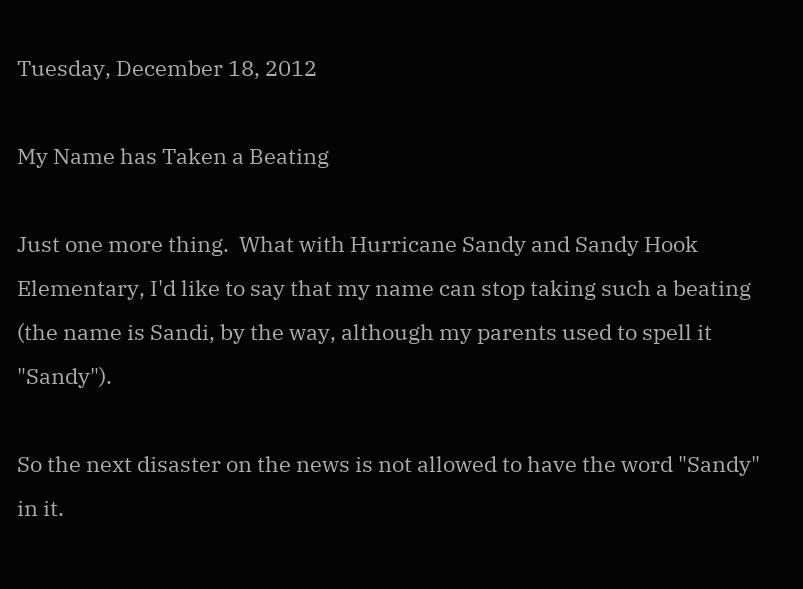Tuesday, December 18, 2012

My Name has Taken a Beating

Just one more thing.  What with Hurricane Sandy and Sandy Hook Elementary, I'd like to say that my name can stop taking such a beating (the name is Sandi, by the way, although my parents used to spell it "Sandy").

So the next disaster on the news is not allowed to have the word "Sandy" in it.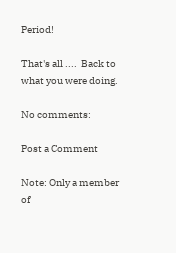Period!

That's all ....  Back to what you were doing.

No comments:

Post a Comment

Note: Only a member of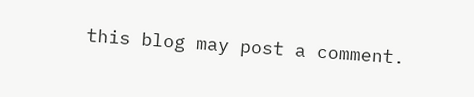this blog may post a comment.